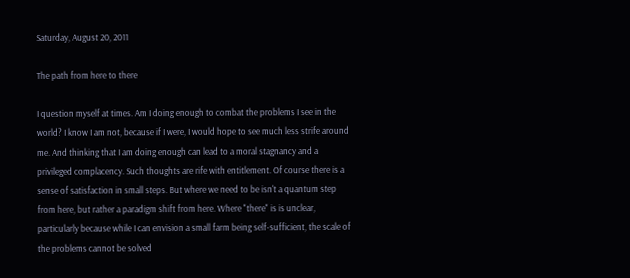Saturday, August 20, 2011

The path from here to there

I question myself at times. Am I doing enough to combat the problems I see in the world? I know I am not, because if I were, I would hope to see much less strife around me. And thinking that I am doing enough can lead to a moral stagnancy and a privileged complacency. Such thoughts are rife with entitlement. Of course there is a sense of satisfaction in small steps. But where we need to be isn't a quantum step from here, but rather a paradigm shift from here. Where "there" is is unclear, particularly because while I can envision a small farm being self-sufficient, the scale of the problems cannot be solved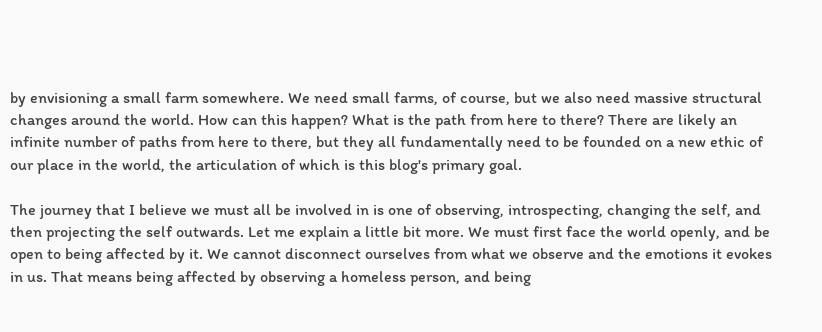by envisioning a small farm somewhere. We need small farms, of course, but we also need massive structural changes around the world. How can this happen? What is the path from here to there? There are likely an infinite number of paths from here to there, but they all fundamentally need to be founded on a new ethic of our place in the world, the articulation of which is this blog's primary goal.

The journey that I believe we must all be involved in is one of observing, introspecting, changing the self, and then projecting the self outwards. Let me explain a little bit more. We must first face the world openly, and be open to being affected by it. We cannot disconnect ourselves from what we observe and the emotions it evokes in us. That means being affected by observing a homeless person, and being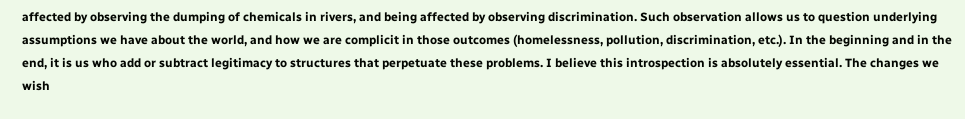affected by observing the dumping of chemicals in rivers, and being affected by observing discrimination. Such observation allows us to question underlying assumptions we have about the world, and how we are complicit in those outcomes (homelessness, pollution, discrimination, etc.). In the beginning and in the end, it is us who add or subtract legitimacy to structures that perpetuate these problems. I believe this introspection is absolutely essential. The changes we wish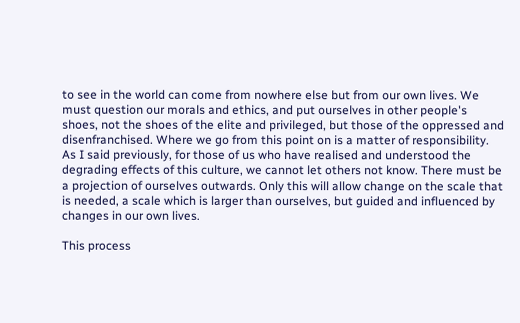to see in the world can come from nowhere else but from our own lives. We must question our morals and ethics, and put ourselves in other people's shoes, not the shoes of the elite and privileged, but those of the oppressed and disenfranchised. Where we go from this point on is a matter of responsibility. As I said previously, for those of us who have realised and understood the degrading effects of this culture, we cannot let others not know. There must be a projection of ourselves outwards. Only this will allow change on the scale that is needed, a scale which is larger than ourselves, but guided and influenced by changes in our own lives.

This process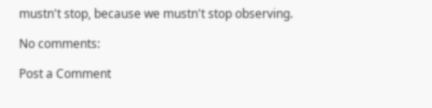mustn't stop, because we mustn't stop observing.

No comments:

Post a Comment